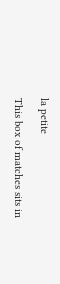la petite

This box of matches sits in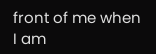front of me when I am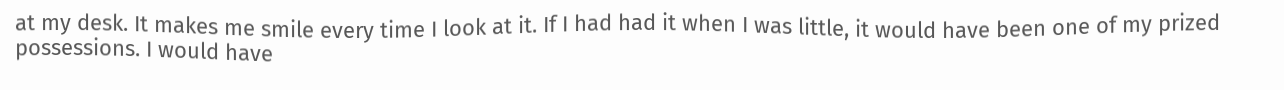at my desk. It makes me smile every time I look at it. If I had had it when I was little, it would have been one of my prized possessions. I would have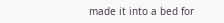made it into a bed for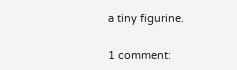a tiny figurine.

1 comment: